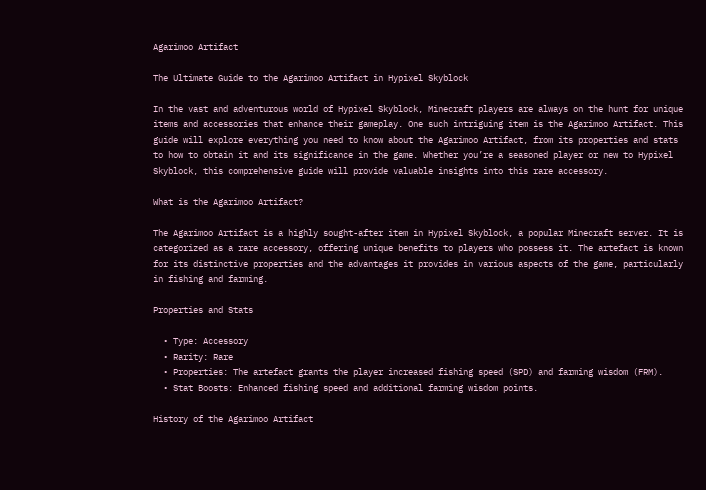Agarimoo Artifact

The Ultimate Guide to the Agarimoo Artifact in Hypixel Skyblock

In the vast and adventurous world of Hypixel Skyblock, Minecraft players are always on the hunt for unique items and accessories that enhance their gameplay. One such intriguing item is the Agarimoo Artifact. This guide will explore everything you need to know about the Agarimoo Artifact, from its properties and stats to how to obtain it and its significance in the game. Whether you’re a seasoned player or new to Hypixel Skyblock, this comprehensive guide will provide valuable insights into this rare accessory.

What is the Agarimoo Artifact?

The Agarimoo Artifact is a highly sought-after item in Hypixel Skyblock, a popular Minecraft server. It is categorized as a rare accessory, offering unique benefits to players who possess it. The artefact is known for its distinctive properties and the advantages it provides in various aspects of the game, particularly in fishing and farming.

Properties and Stats

  • Type: Accessory
  • Rarity: Rare
  • Properties: The artefact grants the player increased fishing speed (SPD) and farming wisdom (FRM).
  • Stat Boosts: Enhanced fishing speed and additional farming wisdom points.

History of the Agarimoo Artifact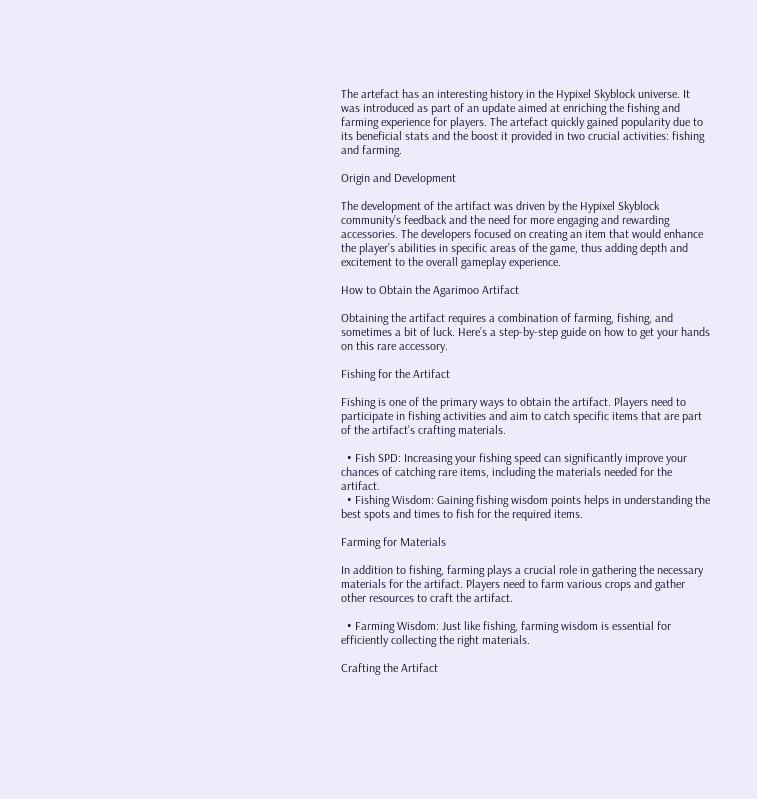The artefact has an interesting history in the Hypixel Skyblock universe. It was introduced as part of an update aimed at enriching the fishing and farming experience for players. The artefact quickly gained popularity due to its beneficial stats and the boost it provided in two crucial activities: fishing and farming.

Origin and Development

The development of the artifact was driven by the Hypixel Skyblock community’s feedback and the need for more engaging and rewarding accessories. The developers focused on creating an item that would enhance the player’s abilities in specific areas of the game, thus adding depth and excitement to the overall gameplay experience.

How to Obtain the Agarimoo Artifact

Obtaining the artifact requires a combination of farming, fishing, and sometimes a bit of luck. Here’s a step-by-step guide on how to get your hands on this rare accessory.

Fishing for the Artifact

Fishing is one of the primary ways to obtain the artifact. Players need to participate in fishing activities and aim to catch specific items that are part of the artifact’s crafting materials.

  • Fish SPD: Increasing your fishing speed can significantly improve your chances of catching rare items, including the materials needed for the artifact.
  • Fishing Wisdom: Gaining fishing wisdom points helps in understanding the best spots and times to fish for the required items.

Farming for Materials

In addition to fishing, farming plays a crucial role in gathering the necessary materials for the artifact. Players need to farm various crops and gather other resources to craft the artifact.

  • Farming Wisdom: Just like fishing, farming wisdom is essential for efficiently collecting the right materials.

Crafting the Artifact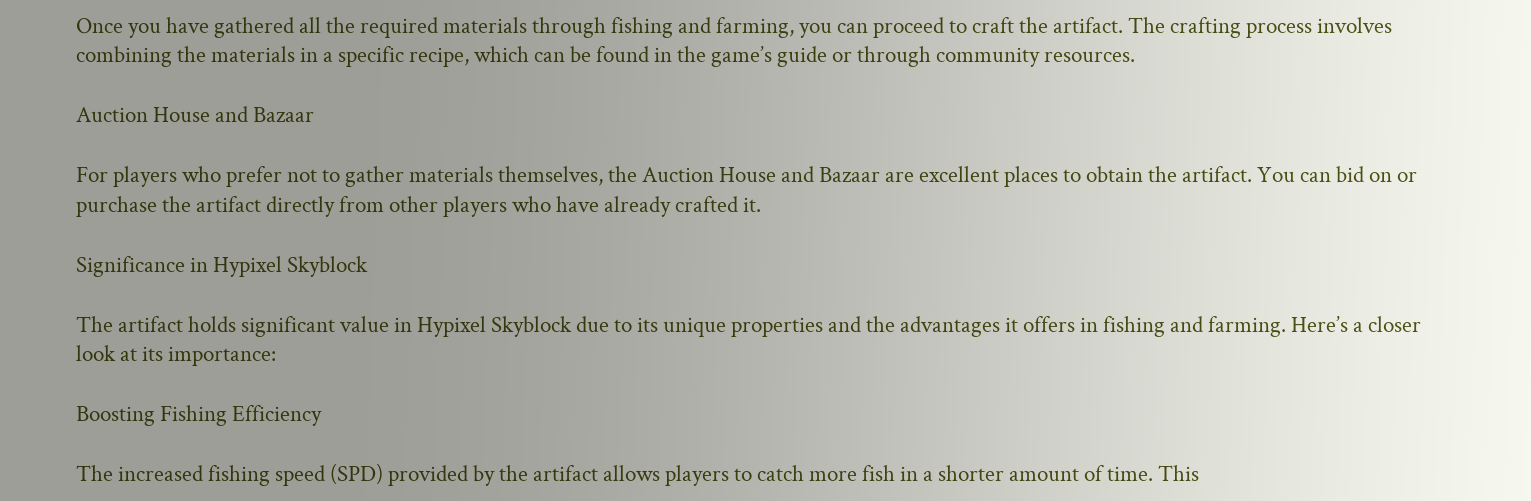Once you have gathered all the required materials through fishing and farming, you can proceed to craft the artifact. The crafting process involves combining the materials in a specific recipe, which can be found in the game’s guide or through community resources.

Auction House and Bazaar

For players who prefer not to gather materials themselves, the Auction House and Bazaar are excellent places to obtain the artifact. You can bid on or purchase the artifact directly from other players who have already crafted it.

Significance in Hypixel Skyblock

The artifact holds significant value in Hypixel Skyblock due to its unique properties and the advantages it offers in fishing and farming. Here’s a closer look at its importance:

Boosting Fishing Efficiency

The increased fishing speed (SPD) provided by the artifact allows players to catch more fish in a shorter amount of time. This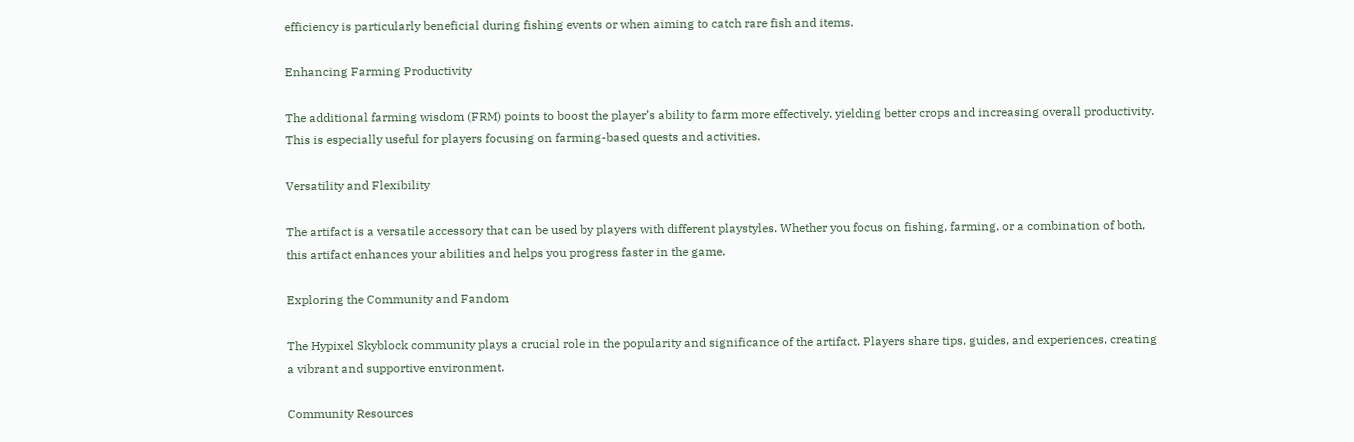efficiency is particularly beneficial during fishing events or when aiming to catch rare fish and items.

Enhancing Farming Productivity

The additional farming wisdom (FRM) points to boost the player’s ability to farm more effectively, yielding better crops and increasing overall productivity. This is especially useful for players focusing on farming-based quests and activities.

Versatility and Flexibility

The artifact is a versatile accessory that can be used by players with different playstyles. Whether you focus on fishing, farming, or a combination of both, this artifact enhances your abilities and helps you progress faster in the game.

Exploring the Community and Fandom

The Hypixel Skyblock community plays a crucial role in the popularity and significance of the artifact. Players share tips, guides, and experiences, creating a vibrant and supportive environment.

Community Resources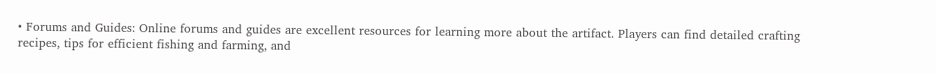• Forums and Guides: Online forums and guides are excellent resources for learning more about the artifact. Players can find detailed crafting recipes, tips for efficient fishing and farming, and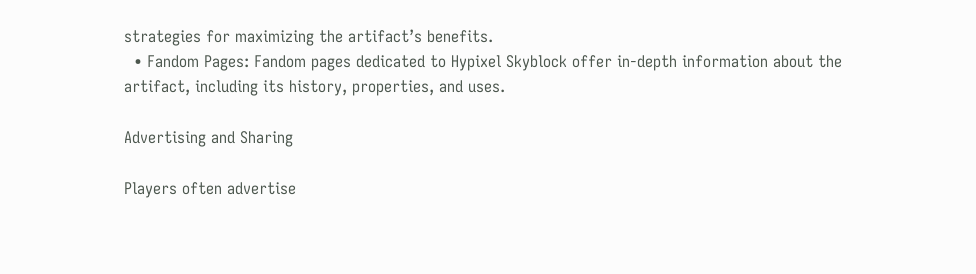strategies for maximizing the artifact’s benefits.
  • Fandom Pages: Fandom pages dedicated to Hypixel Skyblock offer in-depth information about the artifact, including its history, properties, and uses.

Advertising and Sharing

Players often advertise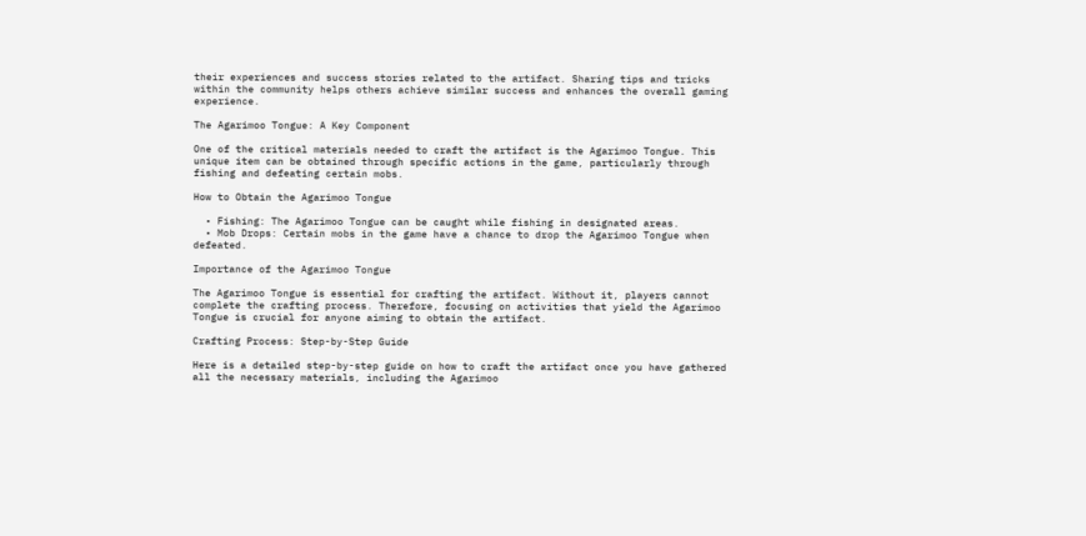their experiences and success stories related to the artifact. Sharing tips and tricks within the community helps others achieve similar success and enhances the overall gaming experience.

The Agarimoo Tongue: A Key Component

One of the critical materials needed to craft the artifact is the Agarimoo Tongue. This unique item can be obtained through specific actions in the game, particularly through fishing and defeating certain mobs.

How to Obtain the Agarimoo Tongue

  • Fishing: The Agarimoo Tongue can be caught while fishing in designated areas.
  • Mob Drops: Certain mobs in the game have a chance to drop the Agarimoo Tongue when defeated.

Importance of the Agarimoo Tongue

The Agarimoo Tongue is essential for crafting the artifact. Without it, players cannot complete the crafting process. Therefore, focusing on activities that yield the Agarimoo Tongue is crucial for anyone aiming to obtain the artifact.

Crafting Process: Step-by-Step Guide

Here is a detailed step-by-step guide on how to craft the artifact once you have gathered all the necessary materials, including the Agarimoo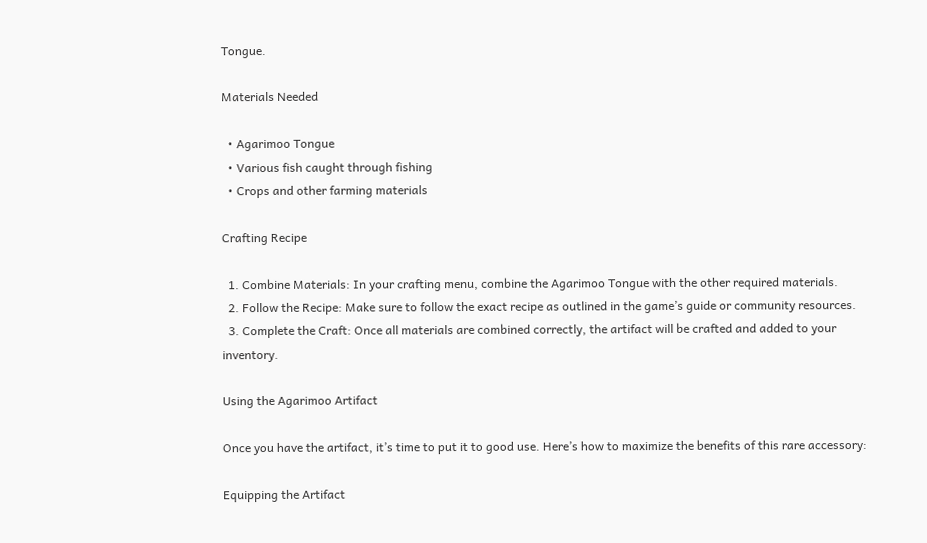Tongue.

Materials Needed

  • Agarimoo Tongue
  • Various fish caught through fishing
  • Crops and other farming materials

Crafting Recipe

  1. Combine Materials: In your crafting menu, combine the Agarimoo Tongue with the other required materials.
  2. Follow the Recipe: Make sure to follow the exact recipe as outlined in the game’s guide or community resources.
  3. Complete the Craft: Once all materials are combined correctly, the artifact will be crafted and added to your inventory.

Using the Agarimoo Artifact

Once you have the artifact, it’s time to put it to good use. Here’s how to maximize the benefits of this rare accessory:

Equipping the Artifact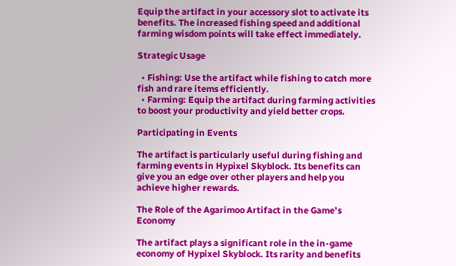Equip the artifact in your accessory slot to activate its benefits. The increased fishing speed and additional farming wisdom points will take effect immediately.

Strategic Usage

  • Fishing: Use the artifact while fishing to catch more fish and rare items efficiently.
  • Farming: Equip the artifact during farming activities to boost your productivity and yield better crops.

Participating in Events

The artifact is particularly useful during fishing and farming events in Hypixel Skyblock. Its benefits can give you an edge over other players and help you achieve higher rewards.

The Role of the Agarimoo Artifact in the Game’s Economy

The artifact plays a significant role in the in-game economy of Hypixel Skyblock. Its rarity and benefits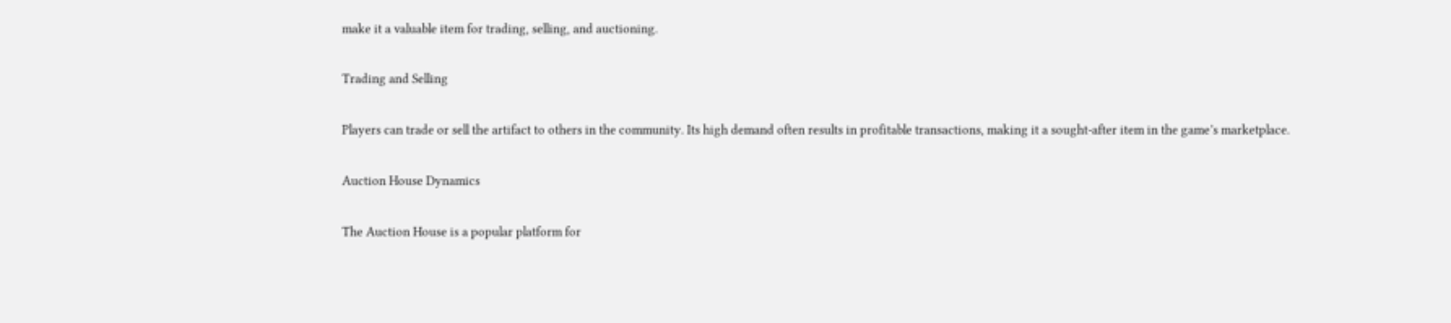make it a valuable item for trading, selling, and auctioning.

Trading and Selling

Players can trade or sell the artifact to others in the community. Its high demand often results in profitable transactions, making it a sought-after item in the game’s marketplace.

Auction House Dynamics

The Auction House is a popular platform for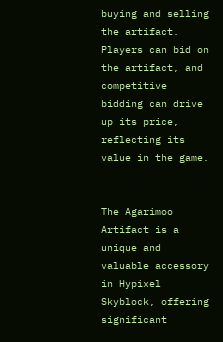buying and selling the artifact. Players can bid on the artifact, and competitive bidding can drive up its price, reflecting its value in the game.


The Agarimoo Artifact is a unique and valuable accessory in Hypixel Skyblock, offering significant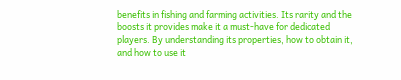benefits in fishing and farming activities. Its rarity and the boosts it provides make it a must-have for dedicated players. By understanding its properties, how to obtain it, and how to use it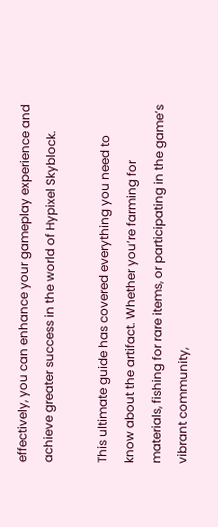effectively, you can enhance your gameplay experience and achieve greater success in the world of Hypixel Skyblock.

This ultimate guide has covered everything you need to know about the artifact. Whether you’re farming for materials, fishing for rare items, or participating in the game’s vibrant community,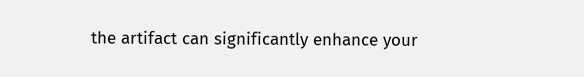the artifact can significantly enhance your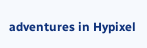adventures in Hypixel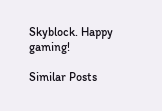Skyblock. Happy gaming!

Similar Posts